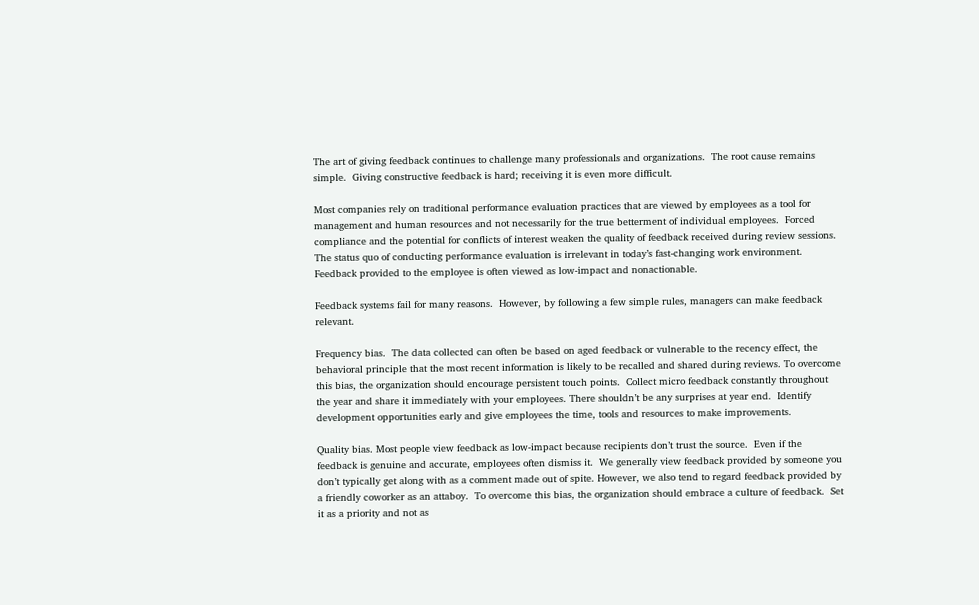The art of giving feedback continues to challenge many professionals and organizations.  The root cause remains simple.  Giving constructive feedback is hard; receiving it is even more difficult.

Most companies rely on traditional performance evaluation practices that are viewed by employees as a tool for management and human resources and not necessarily for the true betterment of individual employees.  Forced compliance and the potential for conflicts of interest weaken the quality of feedback received during review sessions.  The status quo of conducting performance evaluation is irrelevant in today’s fast-changing work environment.  Feedback provided to the employee is often viewed as low-impact and nonactionable.

Feedback systems fail for many reasons.  However, by following a few simple rules, managers can make feedback relevant.

Frequency bias.  The data collected can often be based on aged feedback or vulnerable to the recency effect, the behavioral principle that the most recent information is likely to be recalled and shared during reviews. To overcome this bias, the organization should encourage persistent touch points.  Collect micro feedback constantly throughout the year and share it immediately with your employees. There shouldn’t be any surprises at year end.  Identify development opportunities early and give employees the time, tools and resources to make improvements.

Quality bias. Most people view feedback as low-impact because recipients don’t trust the source.  Even if the feedback is genuine and accurate, employees often dismiss it.  We generally view feedback provided by someone you don’t typically get along with as a comment made out of spite. However, we also tend to regard feedback provided by a friendly coworker as an attaboy.  To overcome this bias, the organization should embrace a culture of feedback.  Set it as a priority and not as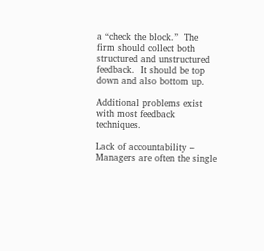a “check the block.”  The firm should collect both structured and unstructured feedback.  It should be top down and also bottom up.

Additional problems exist with most feedback techniques.

Lack of accountability – Managers are often the single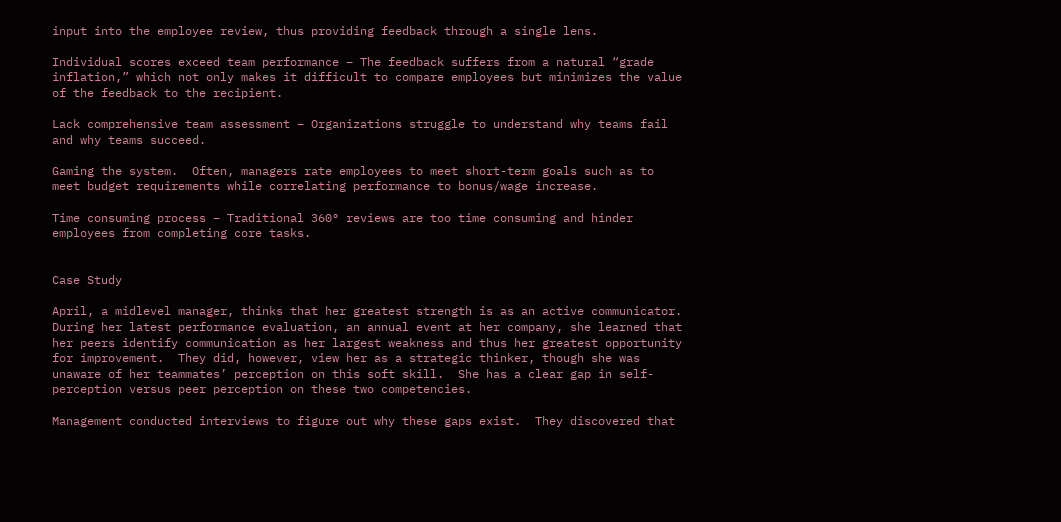input into the employee review, thus providing feedback through a single lens.

Individual scores exceed team performance – The feedback suffers from a natural “grade inflation,” which not only makes it difficult to compare employees but minimizes the value of the feedback to the recipient.

Lack comprehensive team assessment – Organizations struggle to understand why teams fail and why teams succeed.

Gaming the system.  Often, managers rate employees to meet short-term goals such as to meet budget requirements while correlating performance to bonus/wage increase.

Time consuming process – Traditional 360° reviews are too time consuming and hinder employees from completing core tasks.


Case Study

April, a midlevel manager, thinks that her greatest strength is as an active communicator.  During her latest performance evaluation, an annual event at her company, she learned that her peers identify communication as her largest weakness and thus her greatest opportunity for improvement.  They did, however, view her as a strategic thinker, though she was unaware of her teammates’ perception on this soft skill.  She has a clear gap in self-perception versus peer perception on these two competencies.

Management conducted interviews to figure out why these gaps exist.  They discovered that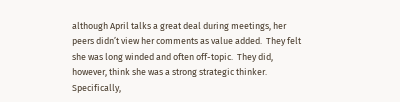although April talks a great deal during meetings, her peers didn’t view her comments as value added.  They felt she was long winded and often off-topic.  They did, however, think she was a strong strategic thinker.  Specifically,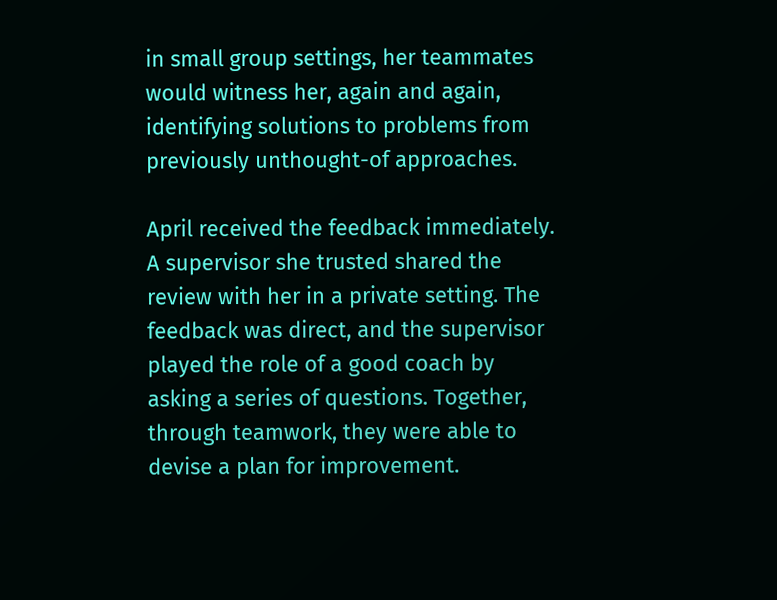in small group settings, her teammates would witness her, again and again, identifying solutions to problems from previously unthought-of approaches.

April received the feedback immediately. A supervisor she trusted shared the review with her in a private setting. The feedback was direct, and the supervisor played the role of a good coach by asking a series of questions. Together, through teamwork, they were able to devise a plan for improvement.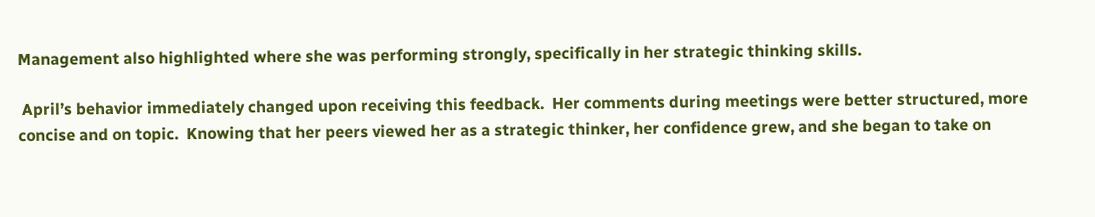Management also highlighted where she was performing strongly, specifically in her strategic thinking skills.

 April’s behavior immediately changed upon receiving this feedback.  Her comments during meetings were better structured, more concise and on topic.  Knowing that her peers viewed her as a strategic thinker, her confidence grew, and she began to take on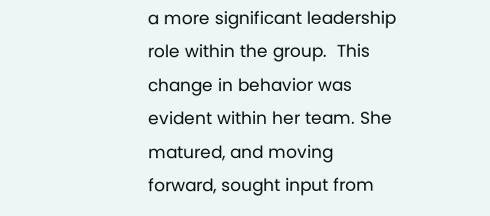a more significant leadership role within the group.  This change in behavior was evident within her team. She matured, and moving forward, sought input from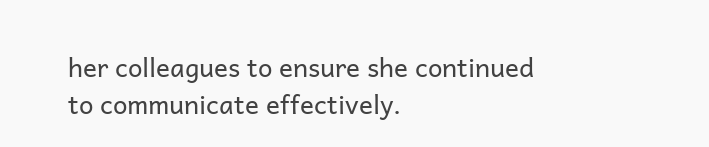her colleagues to ensure she continued to communicate effectively.